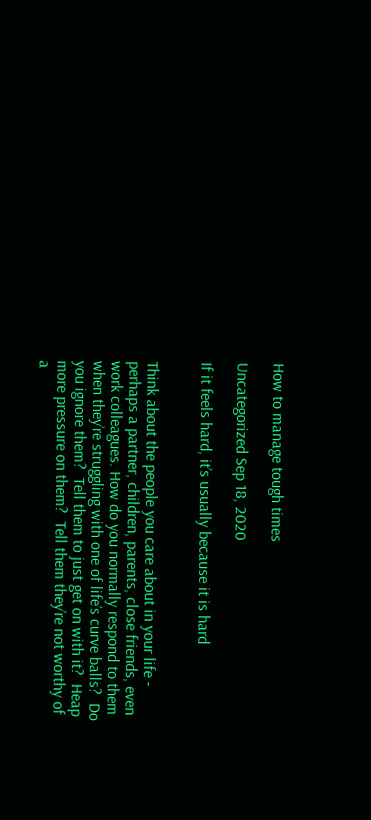How to manage tough times

Uncategorized Sep 18, 2020

If it feels hard, it’s usually because it is hard


Think about the people you care about in your life - perhaps a partner, children, parents, close friends, even work colleagues. How do you normally respond to them when they’re struggling with one of life’s curve balls?  Do you ignore them?  Tell them to just get on with it?  Heap more pressure on them?  Tell them they’re not worthy of a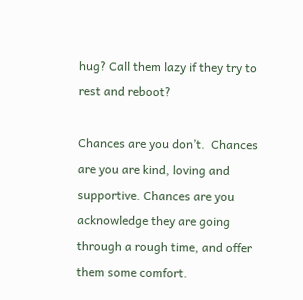hug? Call them lazy if they try to rest and reboot?

Chances are you don’t.  Chances are you are kind, loving and supportive. Chances are you acknowledge they are going through a rough time, and offer them some comfort.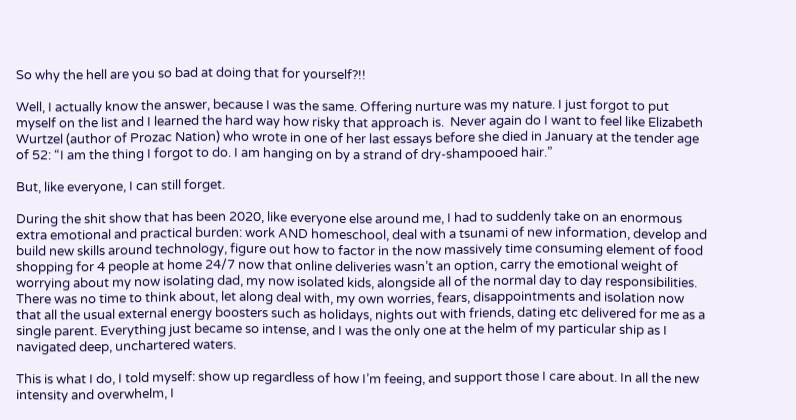So why the hell are you so bad at doing that for yourself?!!

Well, I actually know the answer, because I was the same. Offering nurture was my nature. I just forgot to put myself on the list and I learned the hard way how risky that approach is.  Never again do I want to feel like Elizabeth Wurtzel (author of Prozac Nation) who wrote in one of her last essays before she died in January at the tender age of 52: “I am the thing I forgot to do. I am hanging on by a strand of dry-shampooed hair.”

But, like everyone, I can still forget.

During the shit show that has been 2020, like everyone else around me, I had to suddenly take on an enormous extra emotional and practical burden: work AND homeschool, deal with a tsunami of new information, develop and build new skills around technology, figure out how to factor in the now massively time consuming element of food shopping for 4 people at home 24/7 now that online deliveries wasn’t an option, carry the emotional weight of worrying about my now isolating dad, my now isolated kids, alongside all of the normal day to day responsibilities. There was no time to think about, let along deal with, my own worries, fears, disappointments and isolation now that all the usual external energy boosters such as holidays, nights out with friends, dating etc delivered for me as a single parent. Everything just became so intense, and I was the only one at the helm of my particular ship as I navigated deep, unchartered waters.

This is what I do, I told myself: show up regardless of how I’m feeing, and support those I care about. In all the new intensity and overwhelm, I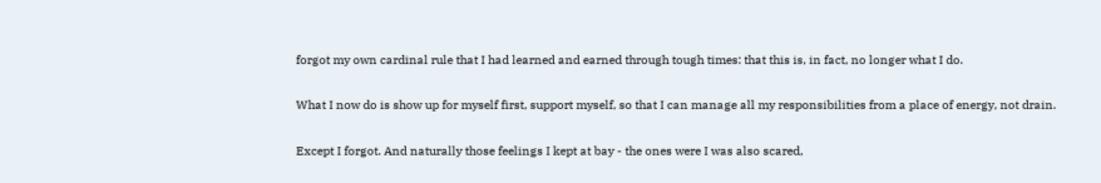forgot my own cardinal rule that I had learned and earned through tough times: that this is, in fact, no longer what I do.

What I now do is show up for myself first, support myself, so that I can manage all my responsibilities from a place of energy, not drain.

Except I forgot. And naturally those feelings I kept at bay - the ones were I was also scared,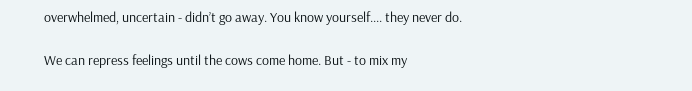overwhelmed, uncertain - didn’t go away. You know yourself.... they never do.

We can repress feelings until the cows come home. But - to mix my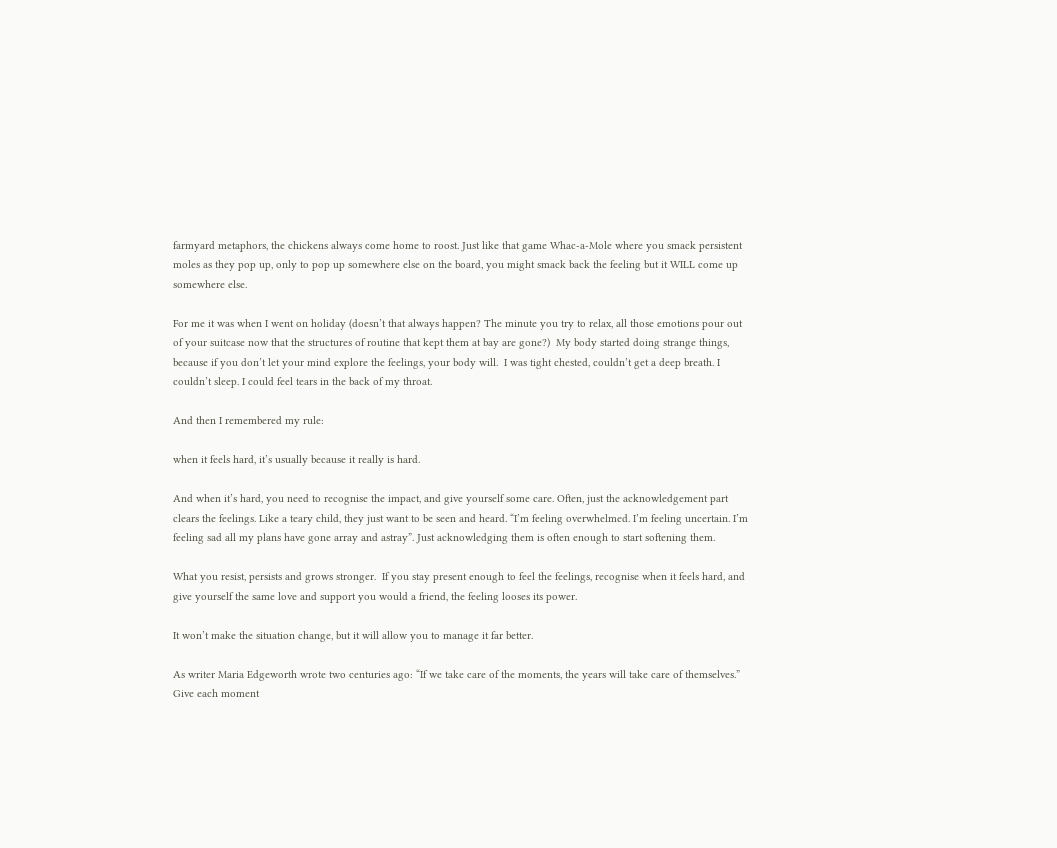farmyard metaphors, the chickens always come home to roost. Just like that game Whac-a-Mole where you smack persistent moles as they pop up, only to pop up somewhere else on the board, you might smack back the feeling but it WILL come up somewhere else.

For me it was when I went on holiday (doesn’t that always happen? The minute you try to relax, all those emotions pour out of your suitcase now that the structures of routine that kept them at bay are gone?)  My body started doing strange things, because if you don’t let your mind explore the feelings, your body will.  I was tight chested, couldn’t get a deep breath. I couldn’t sleep. I could feel tears in the back of my throat.

And then I remembered my rule:

when it feels hard, it’s usually because it really is hard.

And when it’s hard, you need to recognise the impact, and give yourself some care. Often, just the acknowledgement part clears the feelings. Like a teary child, they just want to be seen and heard. “I’m feeling overwhelmed. I’m feeling uncertain. I’m feeling sad all my plans have gone array and astray”. Just acknowledging them is often enough to start softening them.

What you resist, persists and grows stronger.  If you stay present enough to feel the feelings, recognise when it feels hard, and give yourself the same love and support you would a friend, the feeling looses its power.

It won’t make the situation change, but it will allow you to manage it far better.

As writer Maria Edgeworth wrote two centuries ago: “If we take care of the moments, the years will take care of themselves.”   Give each moment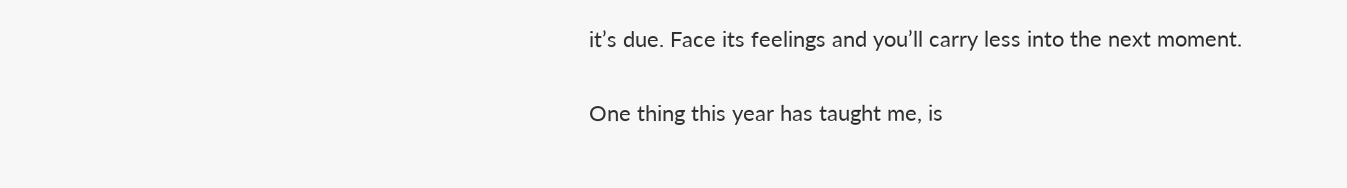it’s due. Face its feelings and you’ll carry less into the next moment.

One thing this year has taught me, is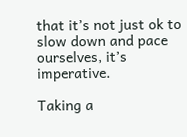that it’s not just ok to slow down and pace ourselves, it’s imperative.

Taking a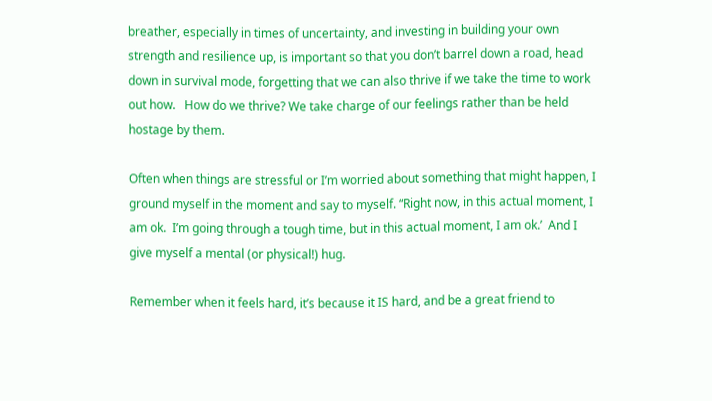breather, especially in times of uncertainty, and investing in building your own strength and resilience up, is important so that you don’t barrel down a road, head down in survival mode, forgetting that we can also thrive if we take the time to work out how.   How do we thrive? We take charge of our feelings rather than be held hostage by them.

Often when things are stressful or I’m worried about something that might happen, I ground myself in the moment and say to myself. “Right now, in this actual moment, I am ok.  I’m going through a tough time, but in this actual moment, I am ok.’  And I give myself a mental (or physical!) hug.

Remember when it feels hard, it’s because it IS hard, and be a great friend to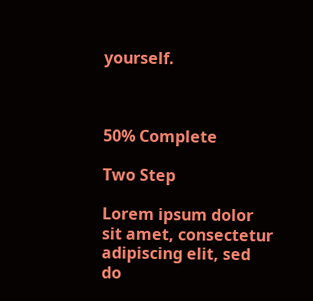yourself.



50% Complete

Two Step

Lorem ipsum dolor sit amet, consectetur adipiscing elit, sed do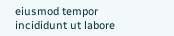eiusmod tempor incididunt ut labore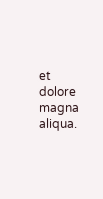et dolore magna aliqua.